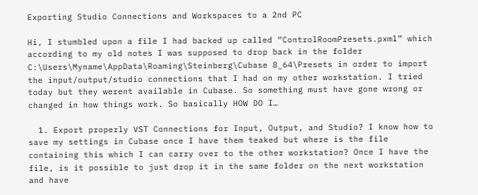Exporting Studio Connections and Workspaces to a 2nd PC

Hi, I stumbled upon a file I had backed up called “ControlRoomPresets.pxml” which according to my old notes I was supposed to drop back in the folder C:\Users\Myname\AppData\Roaming\Steinberg\Cubase 8_64\Presets in order to import the input/output/studio connections that I had on my other workstation. I tried today but they werent available in Cubase. So something must have gone wrong or changed in how things work. So basically HOW DO I…

  1. Export properly VST Connections for Input, Output, and Studio? I know how to save my settings in Cubase once I have them teaked but where is the file containing this which I can carry over to the other workstation? Once I have the file, is it possible to just drop it in the same folder on the next workstation and have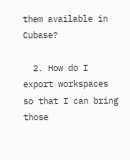them available in Cubase?

  2. How do I export workspaces so that I can bring those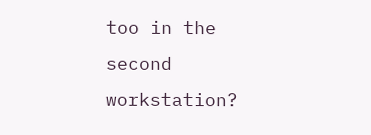too in the second workstation?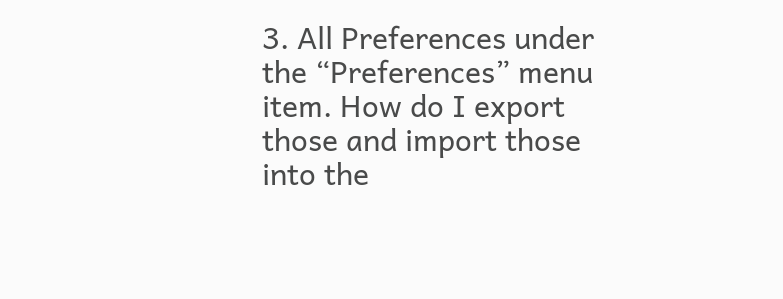3. All Preferences under the “Preferences” menu item. How do I export those and import those into the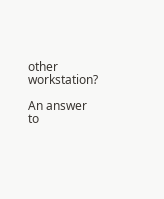other workstation?

An answer to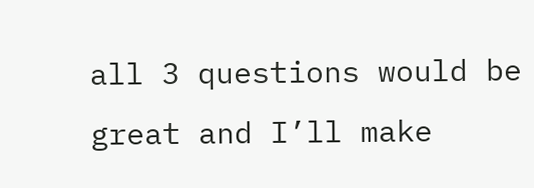all 3 questions would be great and I’ll make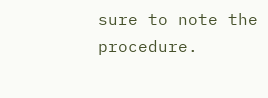sure to note the procedure.